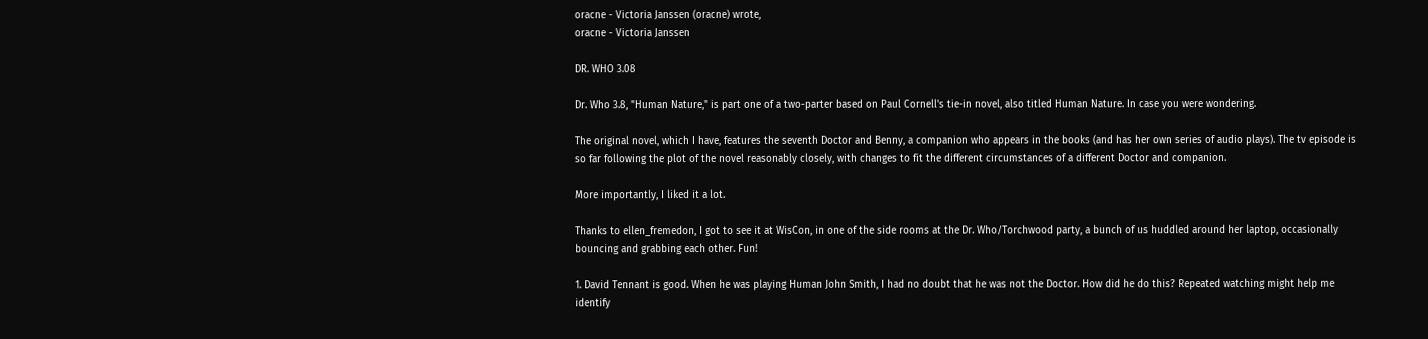oracne - Victoria Janssen (oracne) wrote,
oracne - Victoria Janssen

DR. WHO 3.08

Dr. Who 3.8, "Human Nature," is part one of a two-parter based on Paul Cornell's tie-in novel, also titled Human Nature. In case you were wondering.

The original novel, which I have, features the seventh Doctor and Benny, a companion who appears in the books (and has her own series of audio plays). The tv episode is so far following the plot of the novel reasonably closely, with changes to fit the different circumstances of a different Doctor and companion.

More importantly, I liked it a lot.

Thanks to ellen_fremedon, I got to see it at WisCon, in one of the side rooms at the Dr. Who/Torchwood party, a bunch of us huddled around her laptop, occasionally bouncing and grabbing each other. Fun!

1. David Tennant is good. When he was playing Human John Smith, I had no doubt that he was not the Doctor. How did he do this? Repeated watching might help me identify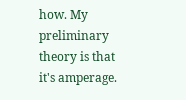how. My preliminary theory is that it's amperage.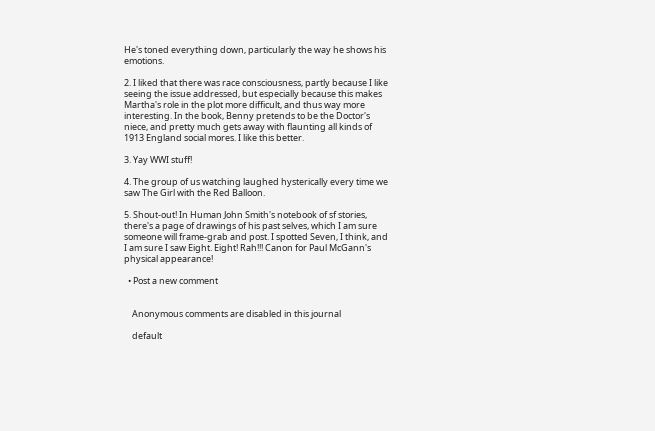He's toned everything down, particularly the way he shows his emotions.

2. I liked that there was race consciousness, partly because I like seeing the issue addressed, but especially because this makes Martha's role in the plot more difficult, and thus way more interesting. In the book, Benny pretends to be the Doctor's niece, and pretty much gets away with flaunting all kinds of 1913 England social mores. I like this better.

3. Yay WWI stuff!

4. The group of us watching laughed hysterically every time we saw The Girl with the Red Balloon.

5. Shout-out! In Human John Smith's notebook of sf stories, there's a page of drawings of his past selves, which I am sure someone will frame-grab and post. I spotted Seven, I think, and I am sure I saw Eight. Eight! Rah!!! Canon for Paul McGann's physical appearance!

  • Post a new comment


    Anonymous comments are disabled in this journal

    default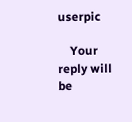userpic

    Your reply will be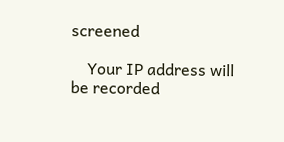screened

    Your IP address will be recorded